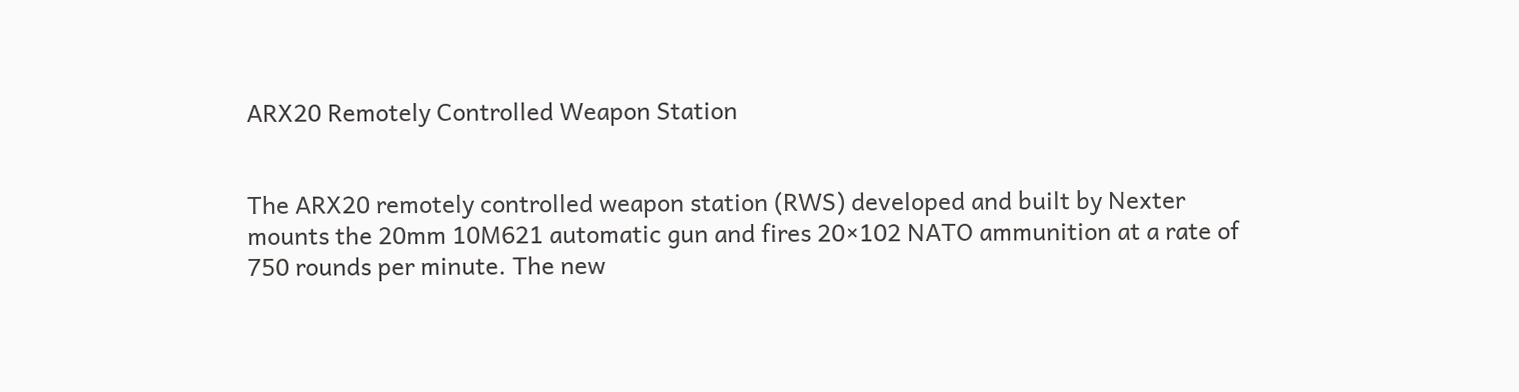ARX20 Remotely Controlled Weapon Station


The ARX20 remotely controlled weapon station (RWS) developed and built by Nexter mounts the 20mm 10M621 automatic gun and fires 20×102 NATO ammunition at a rate of 750 rounds per minute. The new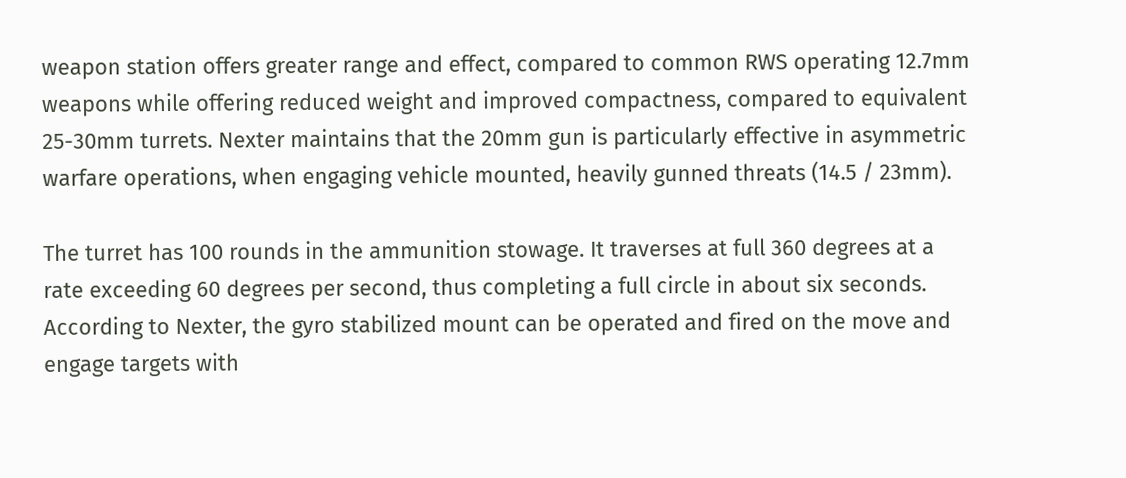weapon station offers greater range and effect, compared to common RWS operating 12.7mm weapons while offering reduced weight and improved compactness, compared to equivalent 25-30mm turrets. Nexter maintains that the 20mm gun is particularly effective in asymmetric warfare operations, when engaging vehicle mounted, heavily gunned threats (14.5 / 23mm).

The turret has 100 rounds in the ammunition stowage. It traverses at full 360 degrees at a rate exceeding 60 degrees per second, thus completing a full circle in about six seconds. According to Nexter, the gyro stabilized mount can be operated and fired on the move and engage targets with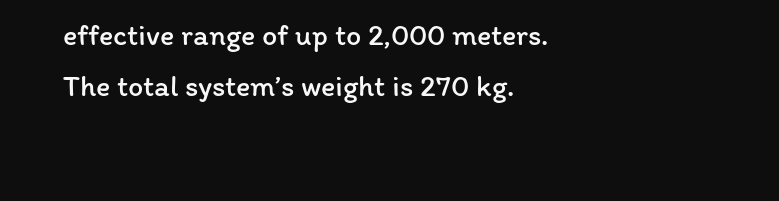effective range of up to 2,000 meters. The total system’s weight is 270 kg.